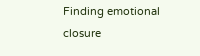Finding emotional closure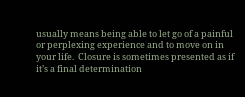usually means being able to let go of a painful or perplexing experience and to move on in your life.  Closure is sometimes presented as if it’s a final determination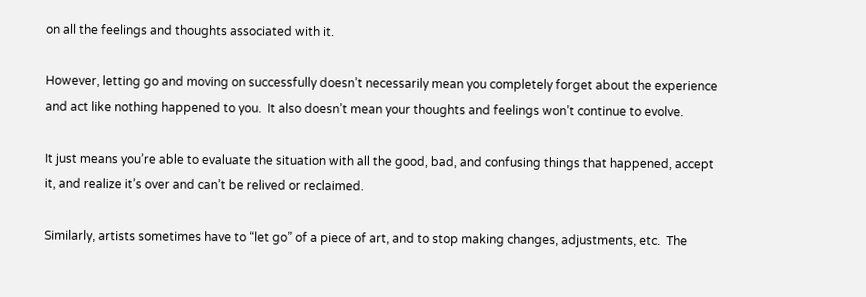on all the feelings and thoughts associated with it.

However, letting go and moving on successfully doesn’t necessarily mean you completely forget about the experience and act like nothing happened to you.  It also doesn’t mean your thoughts and feelings won’t continue to evolve.

It just means you’re able to evaluate the situation with all the good, bad, and confusing things that happened, accept it, and realize it’s over and can’t be relived or reclaimed.

Similarly, artists sometimes have to “let go” of a piece of art, and to stop making changes, adjustments, etc.  The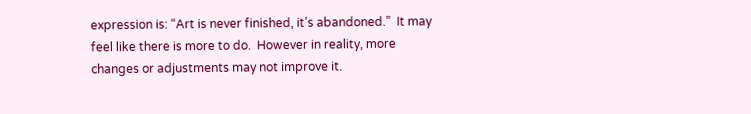expression is: “Art is never finished, it’s abandoned.”  It may feel like there is more to do.  However in reality, more changes or adjustments may not improve it.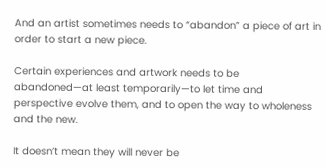And an artist sometimes needs to “abandon” a piece of art in order to start a new piece.

Certain experiences and artwork needs to be abandoned—at least temporarily—to let time and perspective evolve them, and to open the way to wholeness and the new.

It doesn’t mean they will never be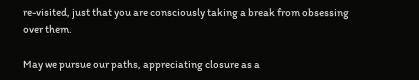re-visited, just that you are consciously taking a break from obsessing over them.

May we pursue our paths, appreciating closure as a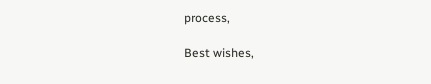process,

Best wishes,